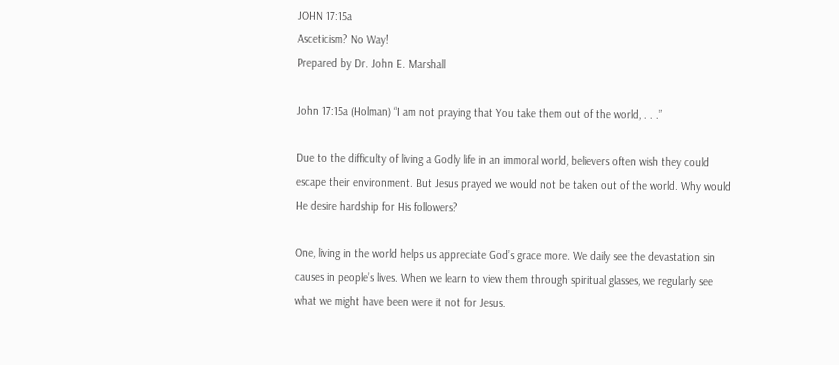JOHN 17:15a
Asceticism? No Way!
Prepared by Dr. John E. Marshall

John 17:15a (Holman) “I am not praying that You take them out of the world, . . .”

Due to the difficulty of living a Godly life in an immoral world, believers often wish they could escape their environment. But Jesus prayed we would not be taken out of the world. Why would He desire hardship for His followers?

One, living in the world helps us appreciate God’s grace more. We daily see the devastation sin causes in people’s lives. When we learn to view them through spiritual glasses, we regularly see what we might have been were it not for Jesus.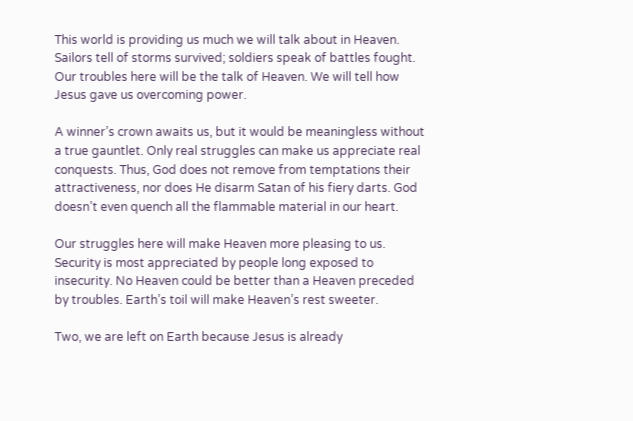This world is providing us much we will talk about in Heaven. Sailors tell of storms survived; soldiers speak of battles fought. Our troubles here will be the talk of Heaven. We will tell how Jesus gave us overcoming power.

A winner’s crown awaits us, but it would be meaningless without a true gauntlet. Only real struggles can make us appreciate real conquests. Thus, God does not remove from temptations their attractiveness, nor does He disarm Satan of his fiery darts. God doesn’t even quench all the flammable material in our heart.

Our struggles here will make Heaven more pleasing to us. Security is most appreciated by people long exposed to insecurity. No Heaven could be better than a Heaven preceded by troubles. Earth’s toil will make Heaven’s rest sweeter.

Two, we are left on Earth because Jesus is already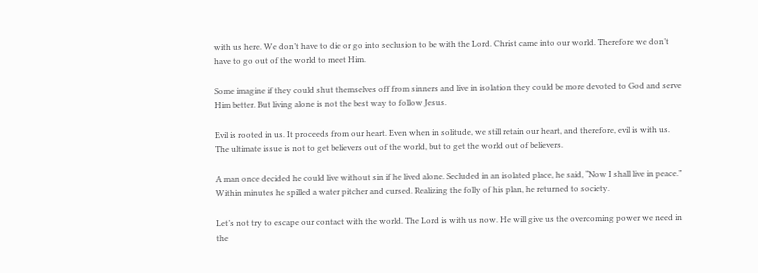with us here. We don’t have to die or go into seclusion to be with the Lord. Christ came into our world. Therefore we don’t have to go out of the world to meet Him.

Some imagine if they could shut themselves off from sinners and live in isolation they could be more devoted to God and serve Him better. But living alone is not the best way to follow Jesus.

Evil is rooted in us. It proceeds from our heart. Even when in solitude, we still retain our heart, and therefore, evil is with us. The ultimate issue is not to get believers out of the world, but to get the world out of believers.

A man once decided he could live without sin if he lived alone. Secluded in an isolated place, he said, “Now I shall live in peace.” Within minutes he spilled a water pitcher and cursed. Realizing the folly of his plan, he returned to society.

Let’s not try to escape our contact with the world. The Lord is with us now. He will give us the overcoming power we need in the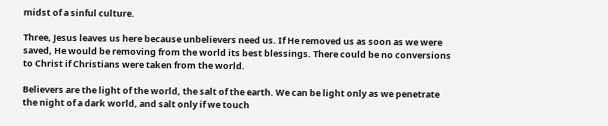midst of a sinful culture.

Three, Jesus leaves us here because unbelievers need us. If He removed us as soon as we were saved, He would be removing from the world its best blessings. There could be no conversions to Christ if Christians were taken from the world.

Believers are the light of the world, the salt of the earth. We can be light only as we penetrate the night of a dark world, and salt only if we touch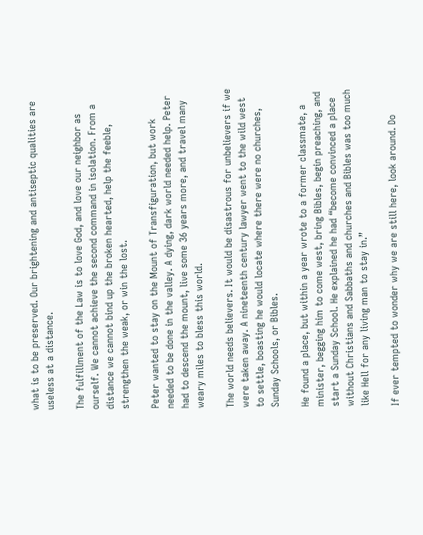what is to be preserved. Our brightening and antiseptic qualities are useless at a distance.

The fulfillment of the Law is to love God, and love our neighbor as ourself. We cannot achieve the second command in isolation. From a distance we cannot bind up the broken hearted, help the feeble, strengthen the weak, or win the lost.

Peter wanted to stay on the Mount of Transfiguration, but work needed to be done in the valley. A dying, dark world needed help. Peter had to descend the mount, live some 36 years more, and travel many weary miles to bless this world.

The world needs believers. It would be disastrous for unbelievers if we were taken away. A nineteenth century lawyer went to the wild west to settle, boasting he would locate where there were no churches, Sunday Schools, or Bibles.

He found a place, but within a year wrote to a former classmate, a minister, begging him to come west, bring Bibles, begin preaching, and start a Sunday School. He explained he had “become convinced a place without Christians and Sabbaths and churches and Bibles was too much like Hell for any living man to stay in.”

If ever tempted to wonder why we are still here, look around. Do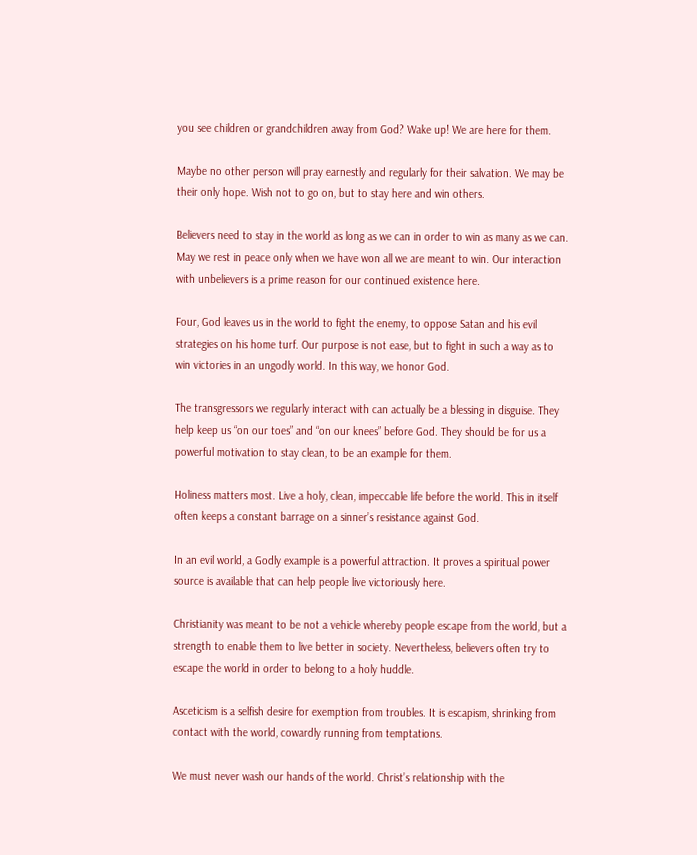you see children or grandchildren away from God? Wake up! We are here for them.

Maybe no other person will pray earnestly and regularly for their salvation. We may be their only hope. Wish not to go on, but to stay here and win others.

Believers need to stay in the world as long as we can in order to win as many as we can. May we rest in peace only when we have won all we are meant to win. Our interaction with unbelievers is a prime reason for our continued existence here.

Four, God leaves us in the world to fight the enemy, to oppose Satan and his evil strategies on his home turf. Our purpose is not ease, but to fight in such a way as to win victories in an ungodly world. In this way, we honor God.

The transgressors we regularly interact with can actually be a blessing in disguise. They help keep us “on our toes” and “on our knees” before God. They should be for us a powerful motivation to stay clean, to be an example for them.

Holiness matters most. Live a holy, clean, impeccable life before the world. This in itself often keeps a constant barrage on a sinner’s resistance against God.

In an evil world, a Godly example is a powerful attraction. It proves a spiritual power source is available that can help people live victoriously here.

Christianity was meant to be not a vehicle whereby people escape from the world, but a strength to enable them to live better in society. Nevertheless, believers often try to escape the world in order to belong to a holy huddle.

Asceticism is a selfish desire for exemption from troubles. It is escapism, shrinking from contact with the world, cowardly running from temptations.

We must never wash our hands of the world. Christ’s relationship with the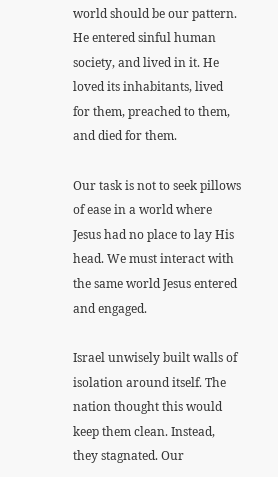world should be our pattern. He entered sinful human society, and lived in it. He loved its inhabitants, lived for them, preached to them, and died for them.

Our task is not to seek pillows of ease in a world where Jesus had no place to lay His head. We must interact with the same world Jesus entered and engaged.

Israel unwisely built walls of isolation around itself. The nation thought this would keep them clean. Instead, they stagnated. Our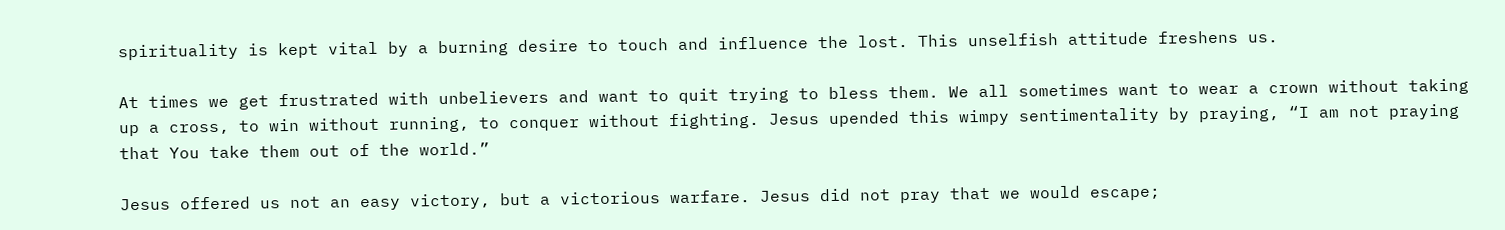spirituality is kept vital by a burning desire to touch and influence the lost. This unselfish attitude freshens us.

At times we get frustrated with unbelievers and want to quit trying to bless them. We all sometimes want to wear a crown without taking up a cross, to win without running, to conquer without fighting. Jesus upended this wimpy sentimentality by praying, “I am not praying that You take them out of the world.”

Jesus offered us not an easy victory, but a victorious warfare. Jesus did not pray that we would escape;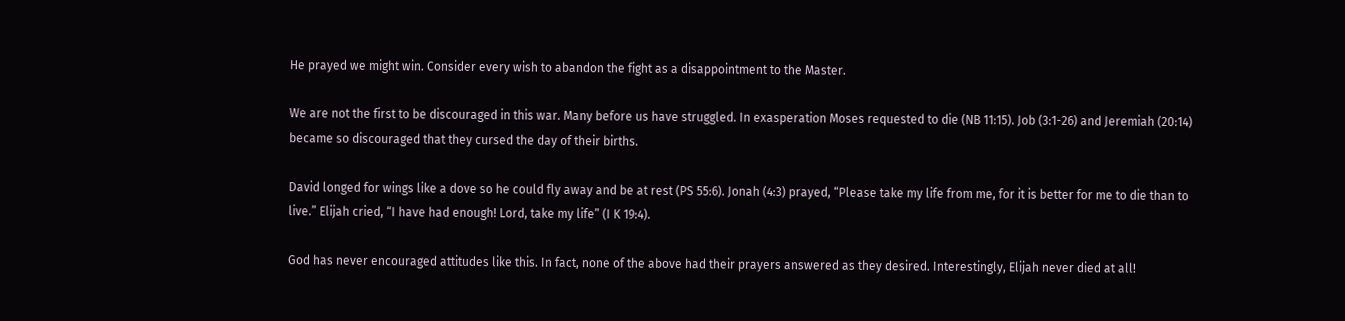He prayed we might win. Consider every wish to abandon the fight as a disappointment to the Master.

We are not the first to be discouraged in this war. Many before us have struggled. In exasperation Moses requested to die (NB 11:15). Job (3:1-26) and Jeremiah (20:14) became so discouraged that they cursed the day of their births.

David longed for wings like a dove so he could fly away and be at rest (PS 55:6). Jonah (4:3) prayed, “Please take my life from me, for it is better for me to die than to live.” Elijah cried, “I have had enough! Lord, take my life” (I K 19:4).

God has never encouraged attitudes like this. In fact, none of the above had their prayers answered as they desired. Interestingly, Elijah never died at all!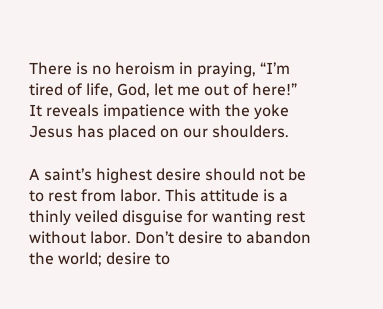There is no heroism in praying, “I’m tired of life, God, let me out of here!” It reveals impatience with the yoke Jesus has placed on our shoulders.

A saint’s highest desire should not be to rest from labor. This attitude is a thinly veiled disguise for wanting rest without labor. Don’t desire to abandon the world; desire to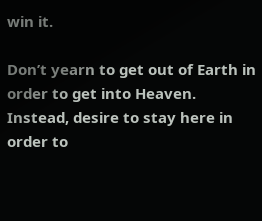win it.

Don’t yearn to get out of Earth in order to get into Heaven. Instead, desire to stay here in order to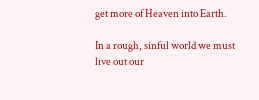get more of Heaven into Earth.

In a rough, sinful world we must live out our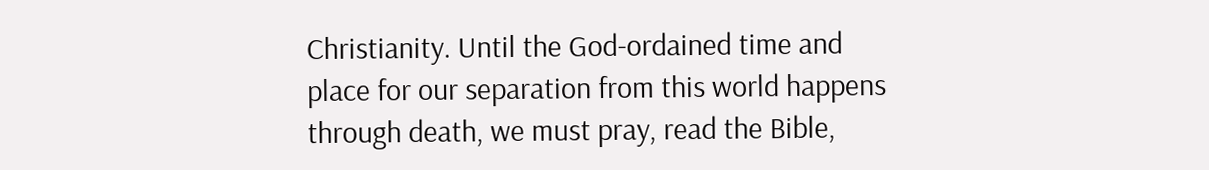Christianity. Until the God-ordained time and place for our separation from this world happens through death, we must pray, read the Bible,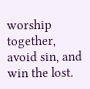worship together, avoid sin, and win the lost.